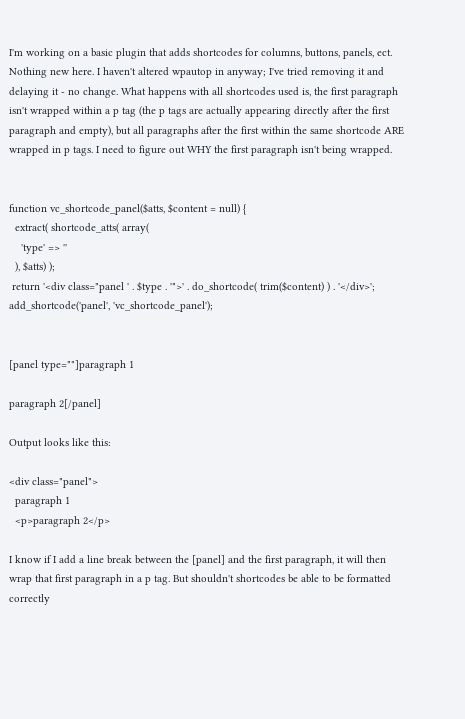I'm working on a basic plugin that adds shortcodes for columns, buttons, panels, ect. Nothing new here. I haven't altered wpautop in anyway; I've tried removing it and delaying it - no change. What happens with all shortcodes used is, the first paragraph isn't wrapped within a p tag (the p tags are actually appearing directly after the first paragraph and empty), but all paragraphs after the first within the same shortcode ARE wrapped in p tags. I need to figure out WHY the first paragraph isn't being wrapped.


function vc_shortcode_panel($atts, $content = null) {
  extract( shortcode_atts( array(
    'type' => ''
  ), $atts) );
 return '<div class="panel ' . $type . '">' . do_shortcode( trim($content) ) . '</div>';
add_shortcode('panel', 'vc_shortcode_panel');


[panel type=""]paragraph 1

paragraph 2[/panel]

Output looks like this:

<div class="panel">
  paragraph 1
  <p>paragraph 2</p>

I know if I add a line break between the [panel] and the first paragraph, it will then wrap that first paragraph in a p tag. But shouldn't shortcodes be able to be formatted correctly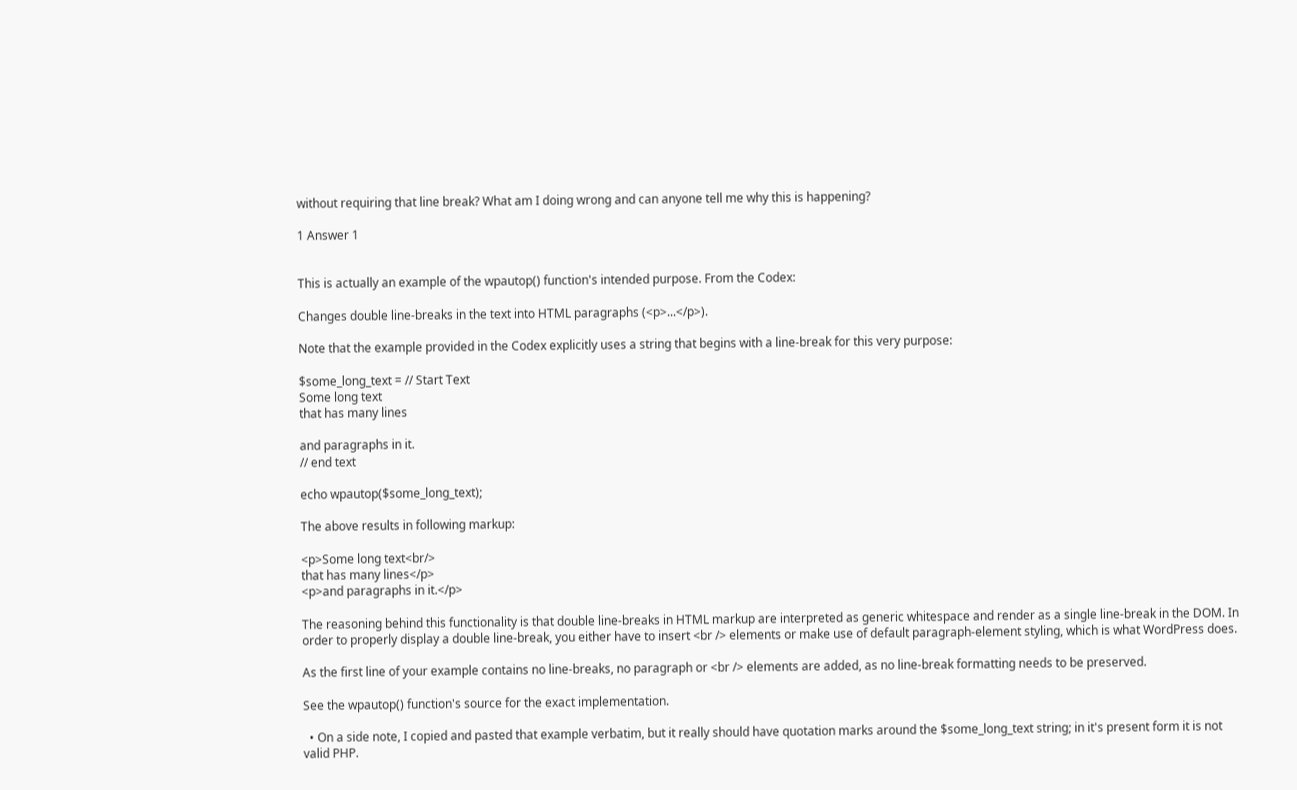without requiring that line break? What am I doing wrong and can anyone tell me why this is happening?

1 Answer 1


This is actually an example of the wpautop() function's intended purpose. From the Codex:

Changes double line-breaks in the text into HTML paragraphs (<p>...</p>).

Note that the example provided in the Codex explicitly uses a string that begins with a line-break for this very purpose:

$some_long_text = // Start Text
Some long text
that has many lines

and paragraphs in it.
// end text

echo wpautop($some_long_text);

The above results in following markup:

<p>Some long text<br/>
that has many lines</p>
<p>and paragraphs in it.</p>

The reasoning behind this functionality is that double line-breaks in HTML markup are interpreted as generic whitespace and render as a single line-break in the DOM. In order to properly display a double line-break, you either have to insert <br /> elements or make use of default paragraph-element styling, which is what WordPress does.

As the first line of your example contains no line-breaks, no paragraph or <br /> elements are added, as no line-break formatting needs to be preserved.

See the wpautop() function's source for the exact implementation.

  • On a side note, I copied and pasted that example verbatim, but it really should have quotation marks around the $some_long_text string; in it's present form it is not valid PHP.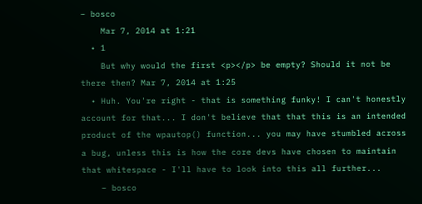– bosco
    Mar 7, 2014 at 1:21
  • 1
    But why would the first <p></p> be empty? Should it not be there then? Mar 7, 2014 at 1:25
  • Huh. You're right - that is something funky! I can't honestly account for that... I don't believe that that this is an intended product of the wpautop() function... you may have stumbled across a bug, unless this is how the core devs have chosen to maintain that whitespace - I'll have to look into this all further...
    – bosco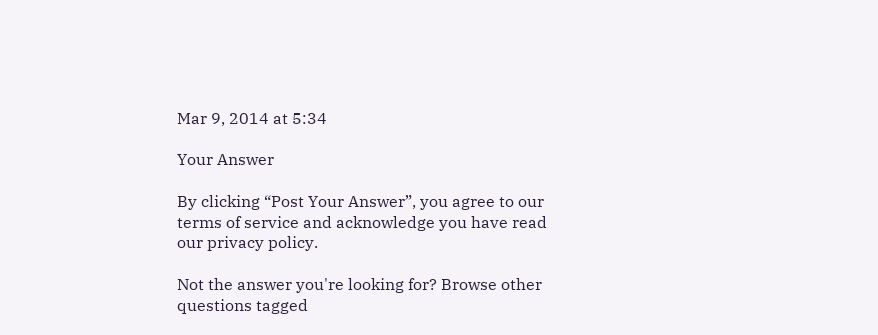Mar 9, 2014 at 5:34

Your Answer

By clicking “Post Your Answer”, you agree to our terms of service and acknowledge you have read our privacy policy.

Not the answer you're looking for? Browse other questions tagged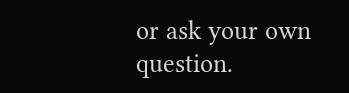or ask your own question.